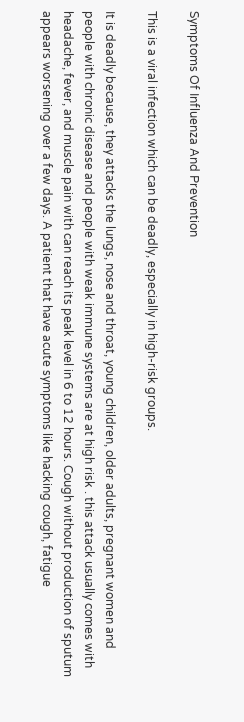Symptoms Of Influenza And Prevention

This is a viral infection which can be deadly, especially in high-risk groups.

It is deadly because, they attacks the lungs, nose and throat, young children, older adults, pregnant women and people with chronic disease and people with weak immune systems are at high risk . this attack usually comes with headache, fever, and muscle pain with can reach its peak level in 6 to 12 hours. Cough without production of sputum appears worsening over a few days. A patient that have acute symptoms like hacking cough, fatigue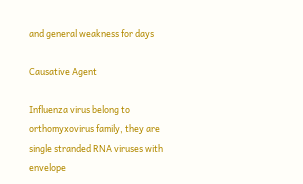and general weakness for days

Causative Agent

Influenza virus belong to orthomyxovirus family, they are single stranded RNA viruses with envelope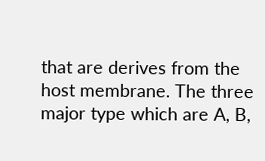that are derives from the host membrane. The three major type which are A, B,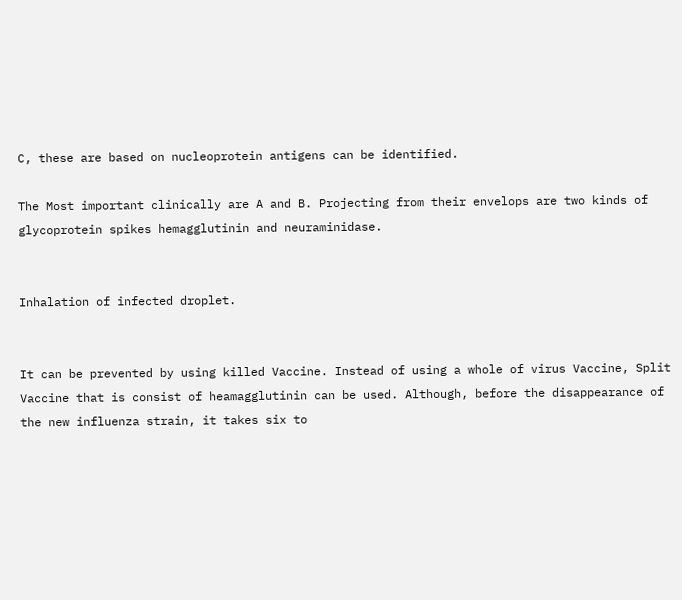C, these are based on nucleoprotein antigens can be identified.

The Most important clinically are A and B. Projecting from their envelops are two kinds of glycoprotein spikes hemagglutinin and neuraminidase.


Inhalation of infected droplet.


It can be prevented by using killed Vaccine. Instead of using a whole of virus Vaccine, Split Vaccine that is consist of heamagglutinin can be used. Although, before the disappearance of the new influenza strain, it takes six to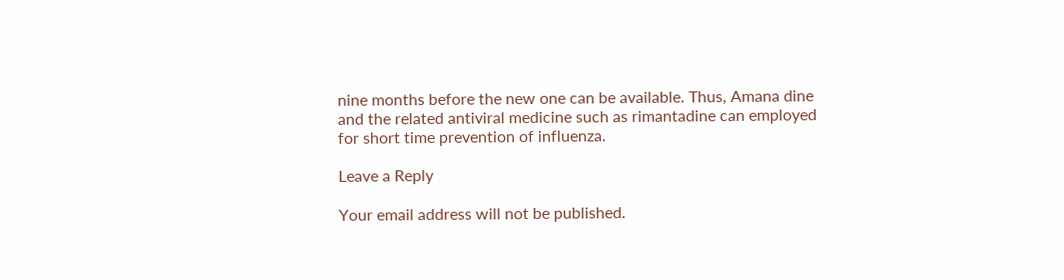nine months before the new one can be available. Thus, Amana dine and the related antiviral medicine such as rimantadine can employed for short time prevention of influenza.

Leave a Reply

Your email address will not be published.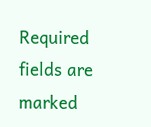Required fields are marked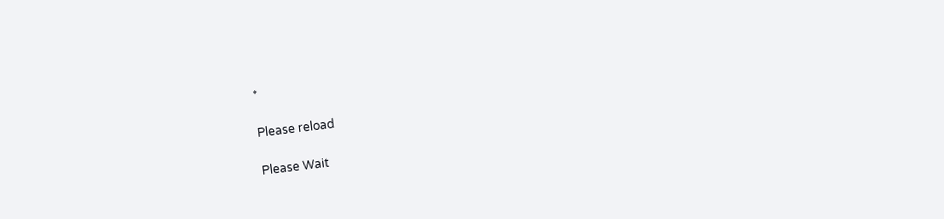*

Please reload

Please Wait